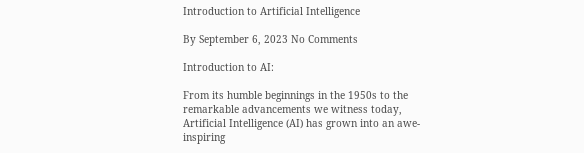Introduction to Artificial Intelligence

By September 6, 2023 No Comments

Introduction to AI:

From its humble beginnings in the 1950s to the remarkable advancements we witness today, Artificial Intelligence (AI) has grown into an awe-inspiring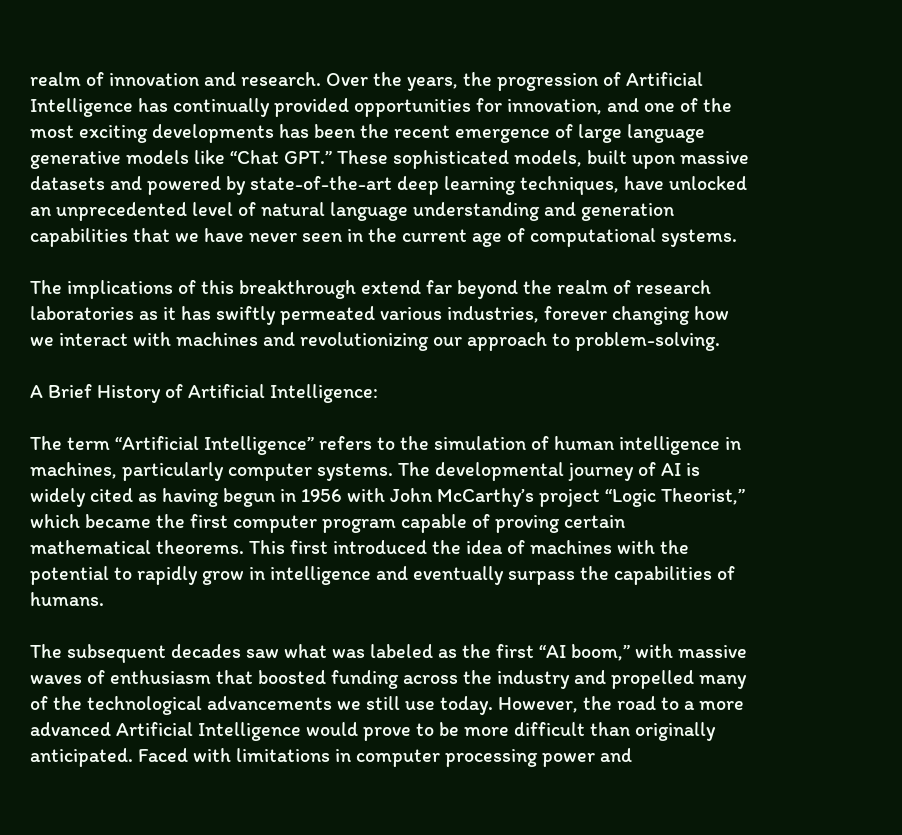realm of innovation and research. Over the years, the progression of Artificial Intelligence has continually provided opportunities for innovation, and one of the most exciting developments has been the recent emergence of large language generative models like “Chat GPT.” These sophisticated models, built upon massive datasets and powered by state-of-the-art deep learning techniques, have unlocked an unprecedented level of natural language understanding and generation capabilities that we have never seen in the current age of computational systems.

The implications of this breakthrough extend far beyond the realm of research laboratories as it has swiftly permeated various industries, forever changing how we interact with machines and revolutionizing our approach to problem-solving.

A Brief History of Artificial Intelligence:

The term “Artificial Intelligence” refers to the simulation of human intelligence in machines, particularly computer systems. The developmental journey of AI is widely cited as having begun in 1956 with John McCarthy’s project “Logic Theorist,” which became the first computer program capable of proving certain mathematical theorems. This first introduced the idea of machines with the potential to rapidly grow in intelligence and eventually surpass the capabilities of humans.

The subsequent decades saw what was labeled as the first “AI boom,” with massive waves of enthusiasm that boosted funding across the industry and propelled many of the technological advancements we still use today. However, the road to a more advanced Artificial Intelligence would prove to be more difficult than originally anticipated. Faced with limitations in computer processing power and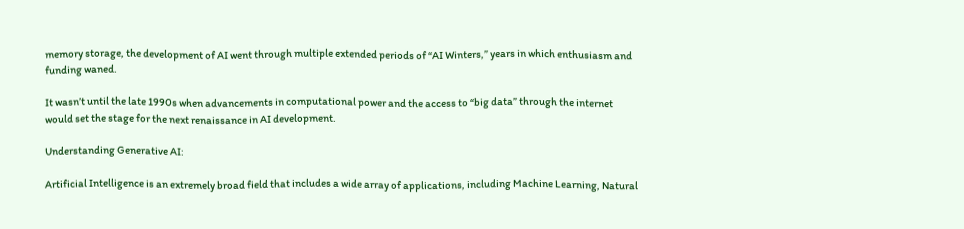memory storage, the development of AI went through multiple extended periods of “AI Winters,” years in which enthusiasm and funding waned.

It wasn’t until the late 1990s when advancements in computational power and the access to “big data” through the internet would set the stage for the next renaissance in AI development.

Understanding Generative AI:

Artificial Intelligence is an extremely broad field that includes a wide array of applications, including Machine Learning, Natural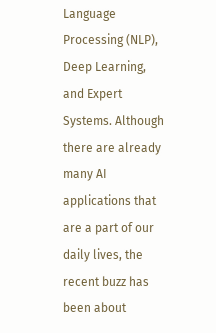Language Processing (NLP), Deep Learning, and Expert Systems. Although there are already many AI applications that are a part of our daily lives, the recent buzz has been about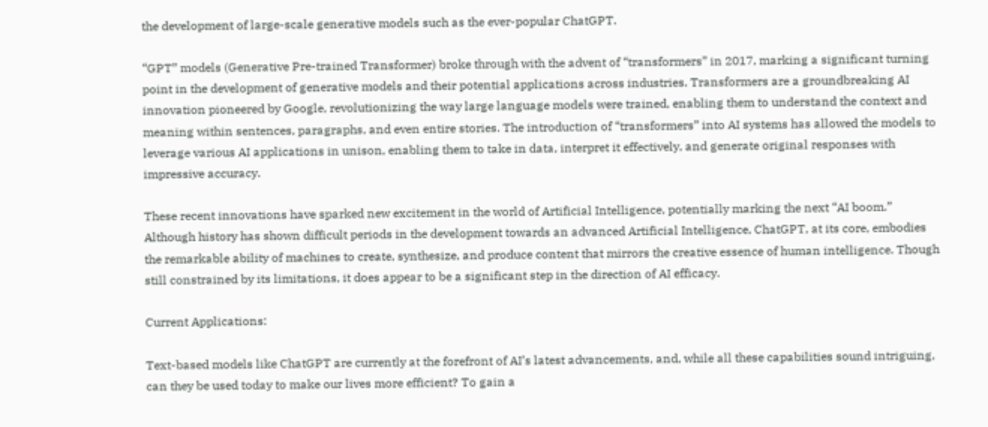the development of large-scale generative models such as the ever-popular ChatGPT.

“GPT” models (Generative Pre-trained Transformer) broke through with the advent of “transformers” in 2017, marking a significant turning point in the development of generative models and their potential applications across industries. Transformers are a groundbreaking AI innovation pioneered by Google, revolutionizing the way large language models were trained, enabling them to understand the context and meaning within sentences, paragraphs, and even entire stories. The introduction of “transformers” into AI systems has allowed the models to leverage various AI applications in unison, enabling them to take in data, interpret it effectively, and generate original responses with impressive accuracy.

These recent innovations have sparked new excitement in the world of Artificial Intelligence, potentially marking the next “AI boom.” Although history has shown difficult periods in the development towards an advanced Artificial Intelligence, ChatGPT, at its core, embodies the remarkable ability of machines to create, synthesize, and produce content that mirrors the creative essence of human intelligence. Though still constrained by its limitations, it does appear to be a significant step in the direction of AI efficacy.

Current Applications:

Text-based models like ChatGPT are currently at the forefront of AI’s latest advancements, and, while all these capabilities sound intriguing, can they be used today to make our lives more efficient? To gain a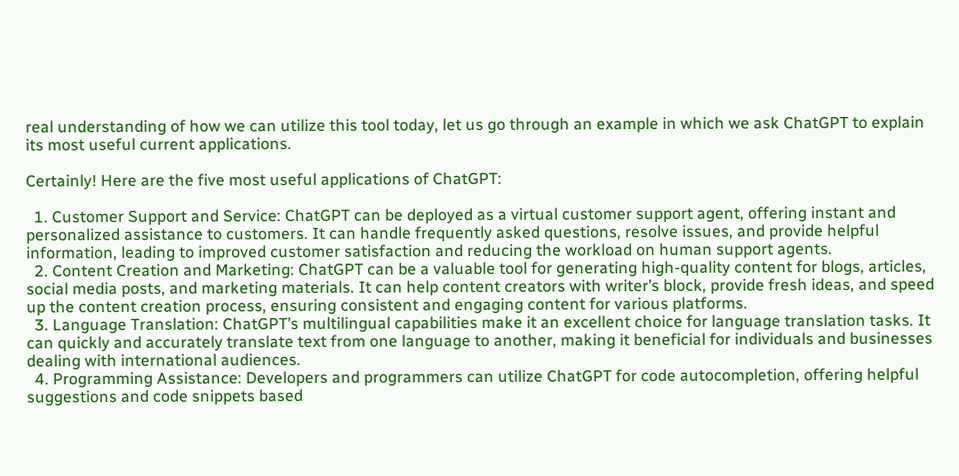real understanding of how we can utilize this tool today, let us go through an example in which we ask ChatGPT to explain its most useful current applications.

Certainly! Here are the five most useful applications of ChatGPT:

  1. Customer Support and Service: ChatGPT can be deployed as a virtual customer support agent, offering instant and personalized assistance to customers. It can handle frequently asked questions, resolve issues, and provide helpful information, leading to improved customer satisfaction and reducing the workload on human support agents.
  2. Content Creation and Marketing: ChatGPT can be a valuable tool for generating high-quality content for blogs, articles, social media posts, and marketing materials. It can help content creators with writer’s block, provide fresh ideas, and speed up the content creation process, ensuring consistent and engaging content for various platforms.
  3. Language Translation: ChatGPT’s multilingual capabilities make it an excellent choice for language translation tasks. It can quickly and accurately translate text from one language to another, making it beneficial for individuals and businesses dealing with international audiences.
  4. Programming Assistance: Developers and programmers can utilize ChatGPT for code autocompletion, offering helpful suggestions and code snippets based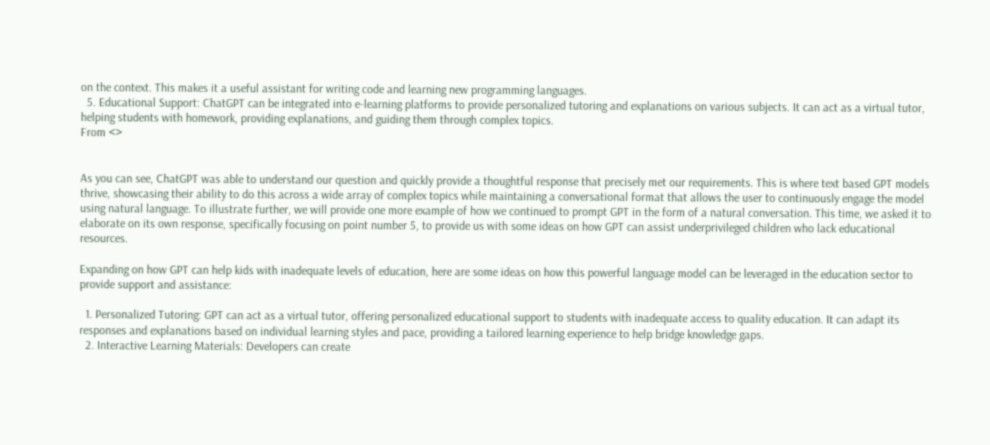on the context. This makes it a useful assistant for writing code and learning new programming languages.
  5. Educational Support: ChatGPT can be integrated into e-learning platforms to provide personalized tutoring and explanations on various subjects. It can act as a virtual tutor, helping students with homework, providing explanations, and guiding them through complex topics.
From <>


As you can see, ChatGPT was able to understand our question and quickly provide a thoughtful response that precisely met our requirements. This is where text based GPT models thrive, showcasing their ability to do this across a wide array of complex topics while maintaining a conversational format that allows the user to continuously engage the model using natural language. To illustrate further, we will provide one more example of how we continued to prompt GPT in the form of a natural conversation. This time, we asked it to elaborate on its own response, specifically focusing on point number 5, to provide us with some ideas on how GPT can assist underprivileged children who lack educational resources.

Expanding on how GPT can help kids with inadequate levels of education, here are some ideas on how this powerful language model can be leveraged in the education sector to provide support and assistance:

  1. Personalized Tutoring: GPT can act as a virtual tutor, offering personalized educational support to students with inadequate access to quality education. It can adapt its responses and explanations based on individual learning styles and pace, providing a tailored learning experience to help bridge knowledge gaps.
  2. Interactive Learning Materials: Developers can create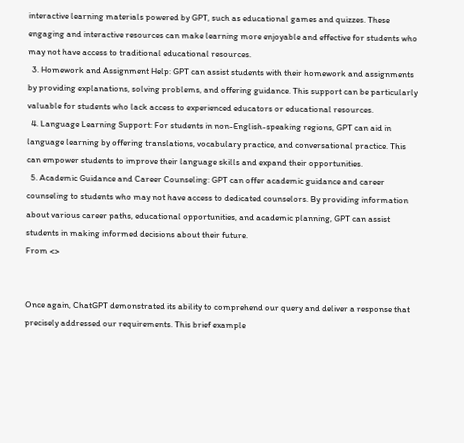interactive learning materials powered by GPT, such as educational games and quizzes. These engaging and interactive resources can make learning more enjoyable and effective for students who may not have access to traditional educational resources.
  3. Homework and Assignment Help: GPT can assist students with their homework and assignments by providing explanations, solving problems, and offering guidance. This support can be particularly valuable for students who lack access to experienced educators or educational resources.
  4. Language Learning Support: For students in non-English-speaking regions, GPT can aid in language learning by offering translations, vocabulary practice, and conversational practice. This can empower students to improve their language skills and expand their opportunities.
  5. Academic Guidance and Career Counseling: GPT can offer academic guidance and career counseling to students who may not have access to dedicated counselors. By providing information about various career paths, educational opportunities, and academic planning, GPT can assist students in making informed decisions about their future.
From <>


Once again, ChatGPT demonstrated its ability to comprehend our query and deliver a response that precisely addressed our requirements. This brief example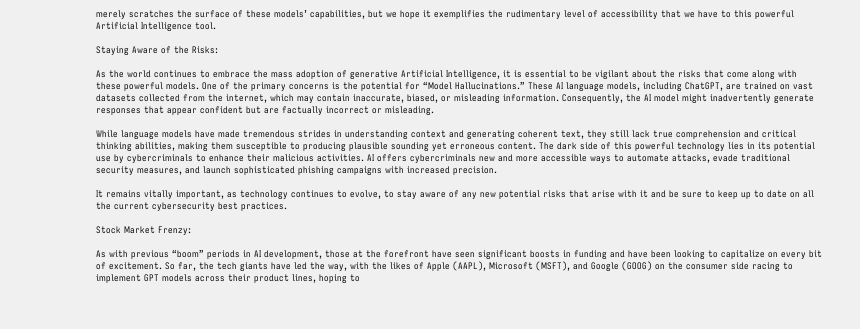merely scratches the surface of these models’ capabilities, but we hope it exemplifies the rudimentary level of accessibility that we have to this powerful Artificial Intelligence tool.

Staying Aware of the Risks:

As the world continues to embrace the mass adoption of generative Artificial Intelligence, it is essential to be vigilant about the risks that come along with these powerful models. One of the primary concerns is the potential for “Model Hallucinations.” These AI language models, including ChatGPT, are trained on vast datasets collected from the internet, which may contain inaccurate, biased, or misleading information. Consequently, the AI model might inadvertently generate responses that appear confident but are factually incorrect or misleading.

While language models have made tremendous strides in understanding context and generating coherent text, they still lack true comprehension and critical thinking abilities, making them susceptible to producing plausible sounding yet erroneous content. The dark side of this powerful technology lies in its potential use by cybercriminals to enhance their malicious activities. AI offers cybercriminals new and more accessible ways to automate attacks, evade traditional security measures, and launch sophisticated phishing campaigns with increased precision.

It remains vitally important, as technology continues to evolve, to stay aware of any new potential risks that arise with it and be sure to keep up to date on all the current cybersecurity best practices.

Stock Market Frenzy:

As with previous “boom” periods in AI development, those at the forefront have seen significant boosts in funding and have been looking to capitalize on every bit of excitement. So far, the tech giants have led the way, with the likes of Apple (AAPL), Microsoft (MSFT), and Google (GOOG) on the consumer side racing to implement GPT models across their product lines, hoping to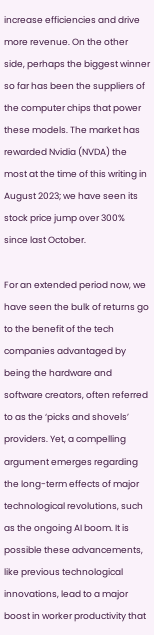increase efficiencies and drive more revenue. On the other side, perhaps the biggest winner so far has been the suppliers of the computer chips that power these models. The market has rewarded Nvidia (NVDA) the most at the time of this writing in August 2023; we have seen its stock price jump over 300% since last October.

For an extended period now, we have seen the bulk of returns go to the benefit of the tech companies advantaged by being the hardware and software creators, often referred to as the ‘picks and shovels’ providers. Yet, a compelling argument emerges regarding the long-term effects of major technological revolutions, such as the ongoing AI boom. It is possible these advancements, like previous technological innovations, lead to a major boost in worker productivity that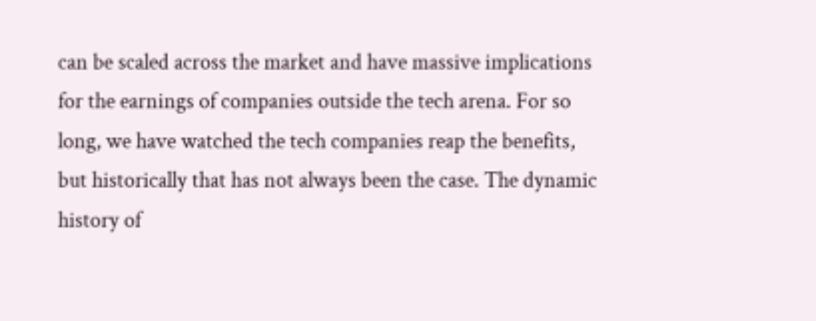can be scaled across the market and have massive implications for the earnings of companies outside the tech arena. For so long, we have watched the tech companies reap the benefits, but historically that has not always been the case. The dynamic history of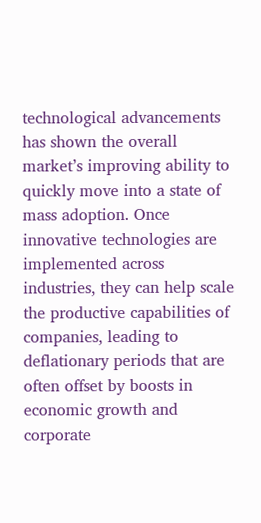technological advancements has shown the overall market’s improving ability to quickly move into a state of mass adoption. Once innovative technologies are implemented across industries, they can help scale the productive capabilities of companies, leading to deflationary periods that are often offset by boosts in economic growth and corporate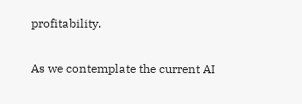profitability.

As we contemplate the current AI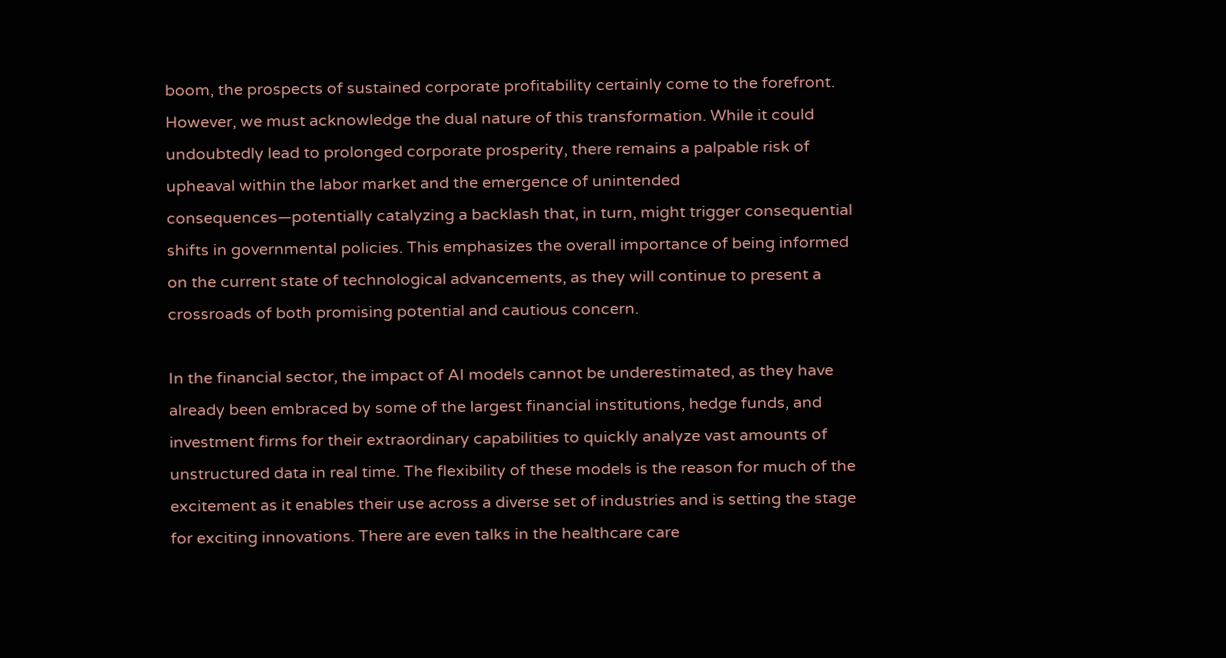boom, the prospects of sustained corporate profitability certainly come to the forefront. However, we must acknowledge the dual nature of this transformation. While it could undoubtedly lead to prolonged corporate prosperity, there remains a palpable risk of upheaval within the labor market and the emergence of unintended consequences—potentially catalyzing a backlash that, in turn, might trigger consequential shifts in governmental policies. This emphasizes the overall importance of being informed on the current state of technological advancements, as they will continue to present a crossroads of both promising potential and cautious concern.

In the financial sector, the impact of AI models cannot be underestimated, as they have already been embraced by some of the largest financial institutions, hedge funds, and investment firms for their extraordinary capabilities to quickly analyze vast amounts of unstructured data in real time. The flexibility of these models is the reason for much of the excitement as it enables their use across a diverse set of industries and is setting the stage for exciting innovations. There are even talks in the healthcare care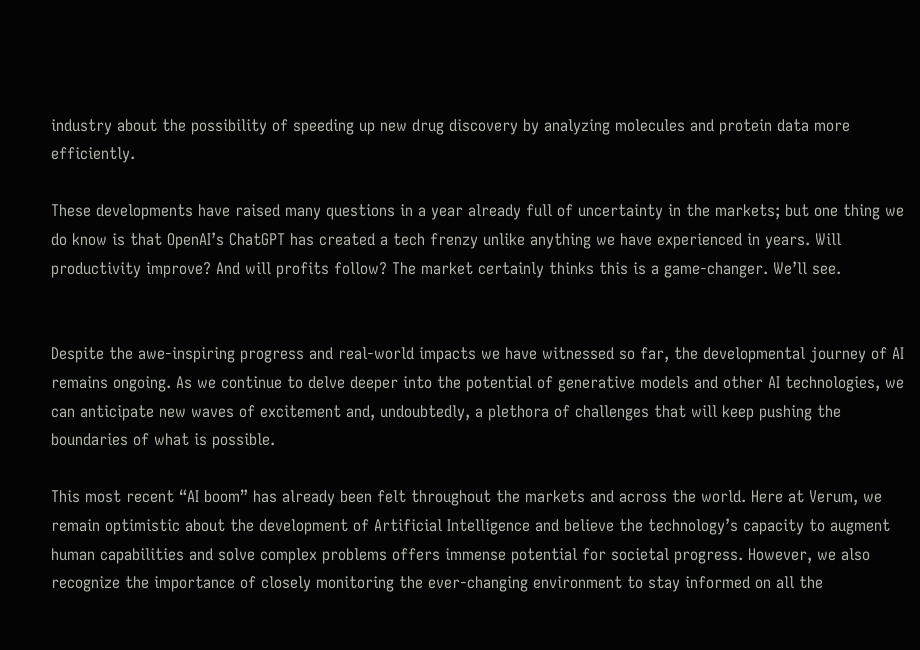industry about the possibility of speeding up new drug discovery by analyzing molecules and protein data more efficiently.

These developments have raised many questions in a year already full of uncertainty in the markets; but one thing we do know is that OpenAI’s ChatGPT has created a tech frenzy unlike anything we have experienced in years. Will productivity improve? And will profits follow? The market certainly thinks this is a game-changer. We’ll see.


Despite the awe-inspiring progress and real-world impacts we have witnessed so far, the developmental journey of AI remains ongoing. As we continue to delve deeper into the potential of generative models and other AI technologies, we can anticipate new waves of excitement and, undoubtedly, a plethora of challenges that will keep pushing the boundaries of what is possible.

This most recent “AI boom” has already been felt throughout the markets and across the world. Here at Verum, we remain optimistic about the development of Artificial Intelligence and believe the technology’s capacity to augment human capabilities and solve complex problems offers immense potential for societal progress. However, we also recognize the importance of closely monitoring the ever-changing environment to stay informed on all the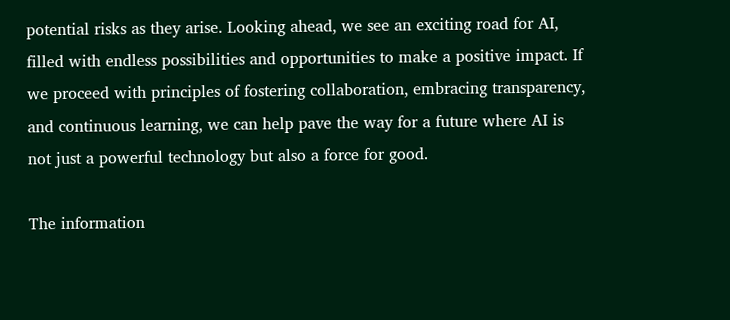potential risks as they arise. Looking ahead, we see an exciting road for AI, filled with endless possibilities and opportunities to make a positive impact. If we proceed with principles of fostering collaboration, embracing transparency, and continuous learning, we can help pave the way for a future where AI is not just a powerful technology but also a force for good.

The information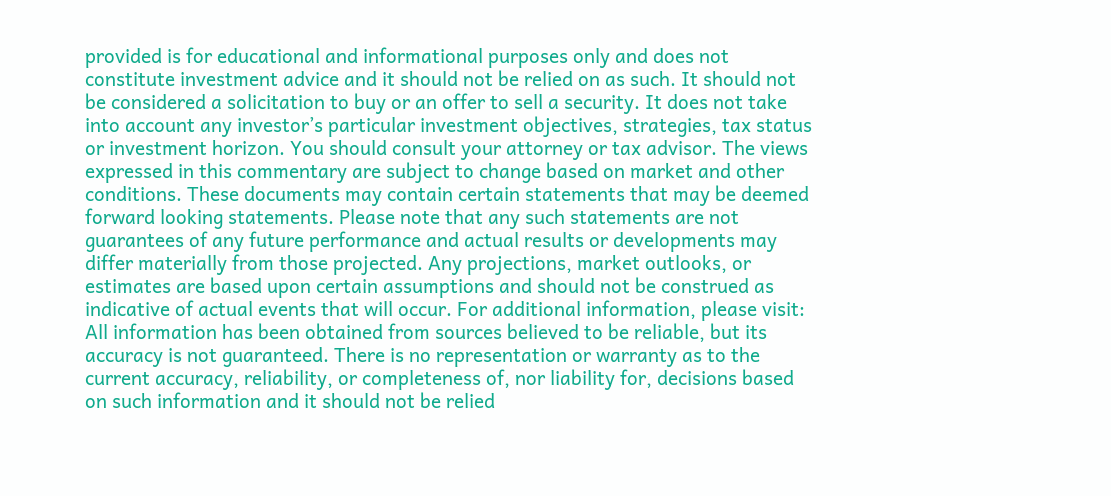provided is for educational and informational purposes only and does not constitute investment advice and it should not be relied on as such. It should not be considered a solicitation to buy or an offer to sell a security. It does not take into account any investor’s particular investment objectives, strategies, tax status or investment horizon. You should consult your attorney or tax advisor. The views expressed in this commentary are subject to change based on market and other conditions. These documents may contain certain statements that may be deemed forward looking statements. Please note that any such statements are not guarantees of any future performance and actual results or developments may differ materially from those projected. Any projections, market outlooks, or estimates are based upon certain assumptions and should not be construed as indicative of actual events that will occur. For additional information, please visit:
All information has been obtained from sources believed to be reliable, but its accuracy is not guaranteed. There is no representation or warranty as to the current accuracy, reliability, or completeness of, nor liability for, decisions based on such information and it should not be relied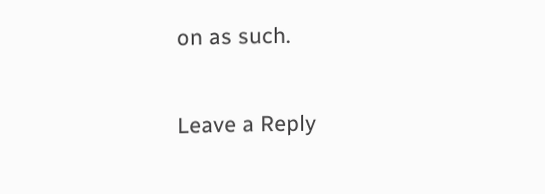on as such.

Leave a Reply